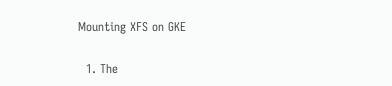Mounting XFS on GKE

  1. The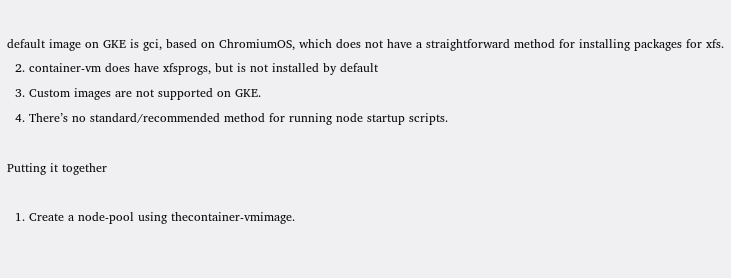default image on GKE is gci, based on ChromiumOS, which does not have a straightforward method for installing packages for xfs.
  2. container-vm does have xfsprogs, but is not installed by default
  3. Custom images are not supported on GKE.
  4. There’s no standard/recommended method for running node startup scripts.

Putting it together

  1. Create a node-pool using thecontainer-vmimage.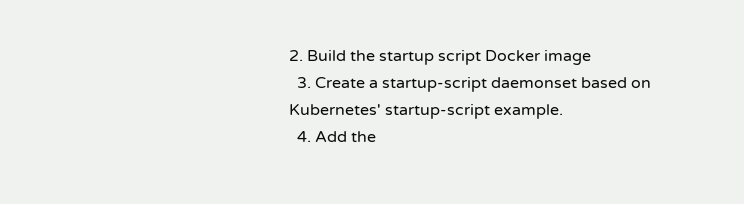2. Build the startup script Docker image
  3. Create a startup-script daemonset based on Kubernetes' startup-script example.
  4. Add the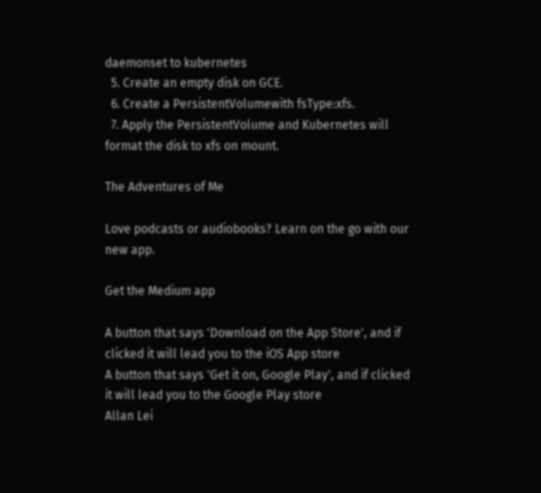daemonset to kubernetes
  5. Create an empty disk on GCE.
  6. Create a PersistentVolumewith fsType:xfs.
  7. Apply the PersistentVolume and Kubernetes will format the disk to xfs on mount.

The Adventures of Me

Love podcasts or audiobooks? Learn on the go with our new app.

Get the Medium app

A button that says 'Download on the App Store', and if clicked it will lead you to the iOS App store
A button that says 'Get it on, Google Play', and if clicked it will lead you to the Google Play store
Allan Lei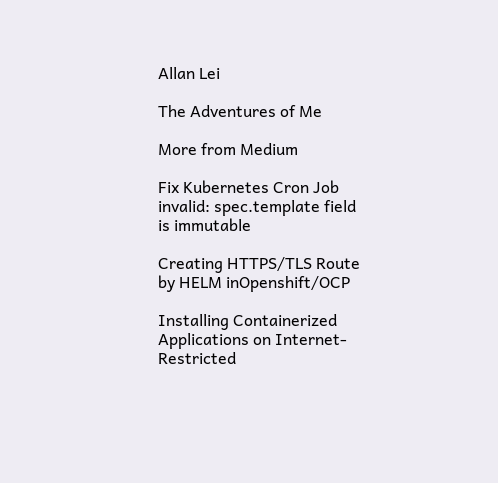Allan Lei

The Adventures of Me

More from Medium

Fix Kubernetes Cron Job invalid: spec.template field is immutable

Creating HTTPS/TLS Route by HELM inOpenshift/OCP

Installing Containerized Applications on Internet-Restricted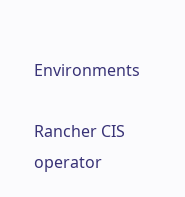Environments

Rancher CIS operator